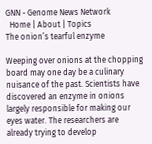GNN - Genome News Network
  Home | About | Topics
The onion’s tearful enzyme

Weeping over onions at the chopping board may one day be a culinary nuisance of the past. Scientists have discovered an enzyme in onions largely responsible for making our eyes water. The researchers are already trying to develop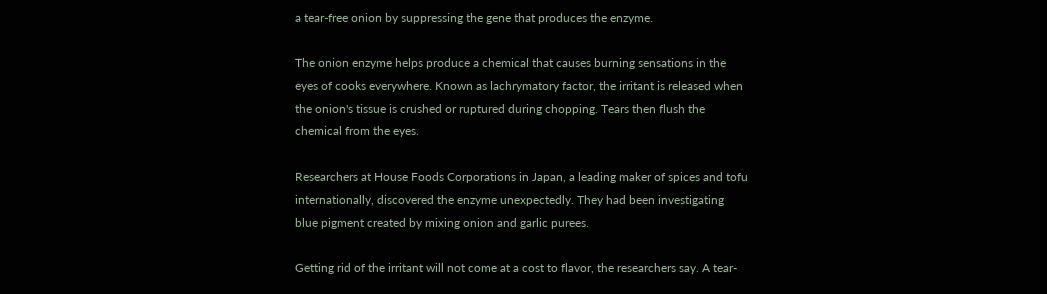a tear-free onion by suppressing the gene that produces the enzyme.

The onion enzyme helps produce a chemical that causes burning sensations in the eyes of cooks everywhere. Known as lachrymatory factor, the irritant is released when the onion's tissue is crushed or ruptured during chopping. Tears then flush the chemical from the eyes.

Researchers at House Foods Corporations in Japan, a leading maker of spices and tofu internationally, discovered the enzyme unexpectedly. They had been investigating blue pigment created by mixing onion and garlic purees.

Getting rid of the irritant will not come at a cost to flavor, the researchers say. A tear-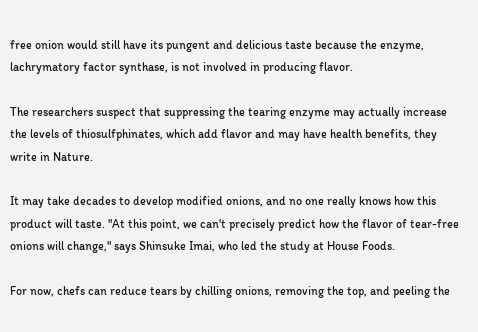free onion would still have its pungent and delicious taste because the enzyme, lachrymatory factor synthase, is not involved in producing flavor.

The researchers suspect that suppressing the tearing enzyme may actually increase the levels of thiosulfphinates, which add flavor and may have health benefits, they write in Nature.

It may take decades to develop modified onions, and no one really knows how this product will taste. "At this point, we can't precisely predict how the flavor of tear-free onions will change," says Shinsuke Imai, who led the study at House Foods.

For now, chefs can reduce tears by chilling onions, removing the top, and peeling the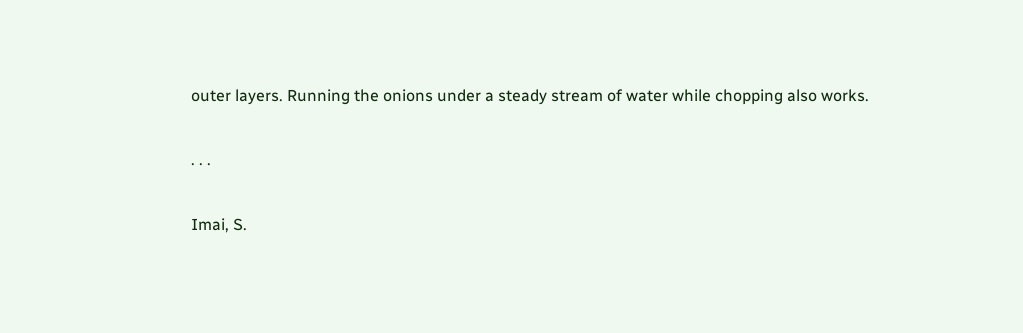outer layers. Running the onions under a steady stream of water while chopping also works.

. . .

Imai, S.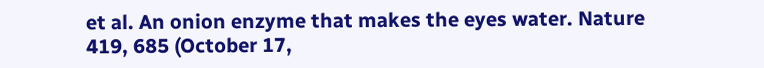et al. An onion enzyme that makes the eyes water. Nature 419, 685 (October 17,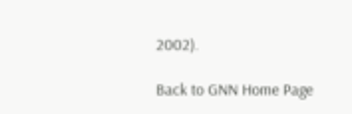2002).

Back to GNN Home Page